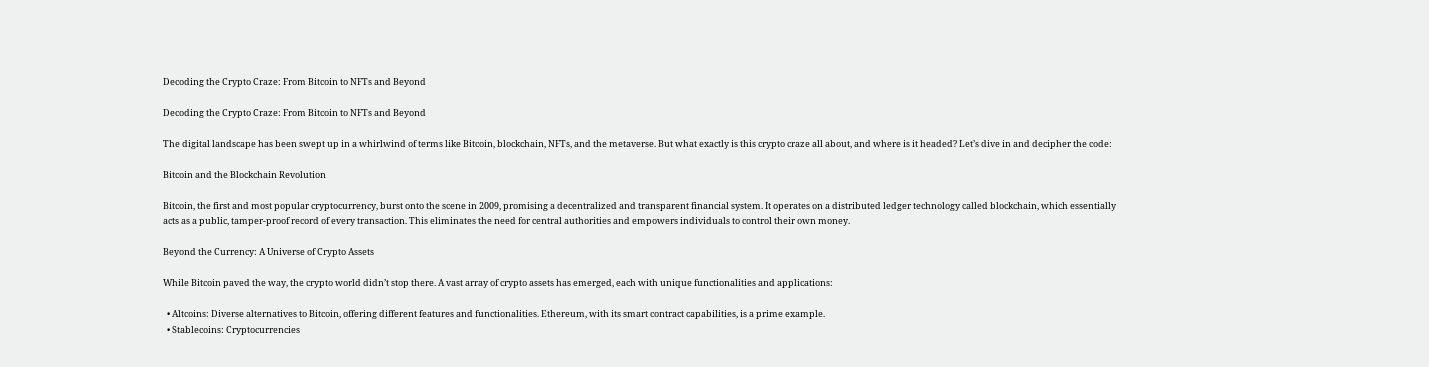Decoding the Crypto Craze: From Bitcoin to NFTs and Beyond

Decoding the Crypto Craze: From Bitcoin to NFTs and Beyond

The digital landscape has been swept up in a whirlwind of terms like Bitcoin, blockchain, NFTs, and the metaverse. But what exactly is this crypto craze all about, and where is it headed? Let’s dive in and decipher the code:

Bitcoin and the Blockchain Revolution

Bitcoin, the first and most popular cryptocurrency, burst onto the scene in 2009, promising a decentralized and transparent financial system. It operates on a distributed ledger technology called blockchain, which essentially acts as a public, tamper-proof record of every transaction. This eliminates the need for central authorities and empowers individuals to control their own money.

Beyond the Currency: A Universe of Crypto Assets

While Bitcoin paved the way, the crypto world didn’t stop there. A vast array of crypto assets has emerged, each with unique functionalities and applications:

  • Altcoins: Diverse alternatives to Bitcoin, offering different features and functionalities. Ethereum, with its smart contract capabilities, is a prime example.
  • Stablecoins: Cryptocurrencies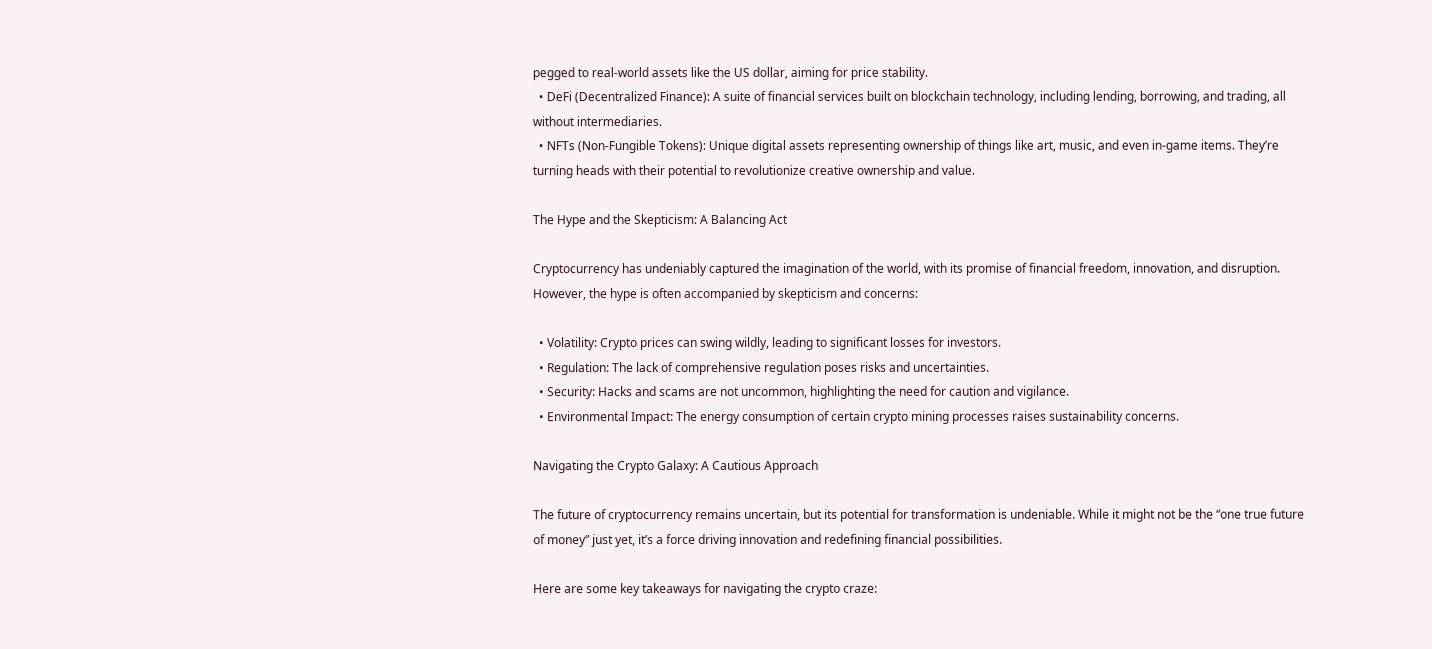pegged to real-world assets like the US dollar, aiming for price stability.
  • DeFi (Decentralized Finance): A suite of financial services built on blockchain technology, including lending, borrowing, and trading, all without intermediaries.
  • NFTs (Non-Fungible Tokens): Unique digital assets representing ownership of things like art, music, and even in-game items. They’re turning heads with their potential to revolutionize creative ownership and value.

The Hype and the Skepticism: A Balancing Act

Cryptocurrency has undeniably captured the imagination of the world, with its promise of financial freedom, innovation, and disruption. However, the hype is often accompanied by skepticism and concerns:

  • Volatility: Crypto prices can swing wildly, leading to significant losses for investors.
  • Regulation: The lack of comprehensive regulation poses risks and uncertainties.
  • Security: Hacks and scams are not uncommon, highlighting the need for caution and vigilance.
  • Environmental Impact: The energy consumption of certain crypto mining processes raises sustainability concerns.

Navigating the Crypto Galaxy: A Cautious Approach

The future of cryptocurrency remains uncertain, but its potential for transformation is undeniable. While it might not be the “one true future of money” just yet, it’s a force driving innovation and redefining financial possibilities.

Here are some key takeaways for navigating the crypto craze: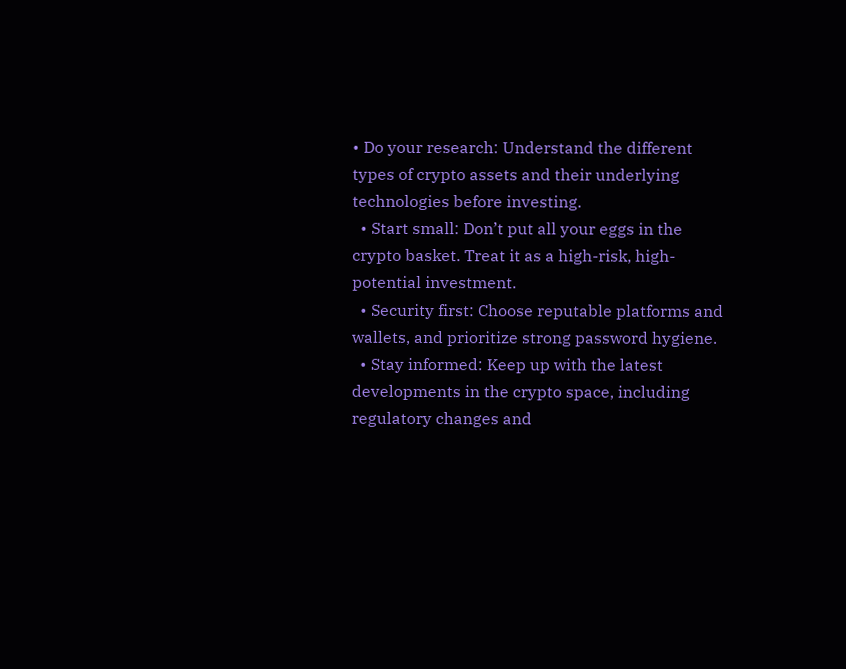• Do your research: Understand the different types of crypto assets and their underlying technologies before investing.
  • Start small: Don’t put all your eggs in the crypto basket. Treat it as a high-risk, high-potential investment.
  • Security first: Choose reputable platforms and wallets, and prioritize strong password hygiene.
  • Stay informed: Keep up with the latest developments in the crypto space, including regulatory changes and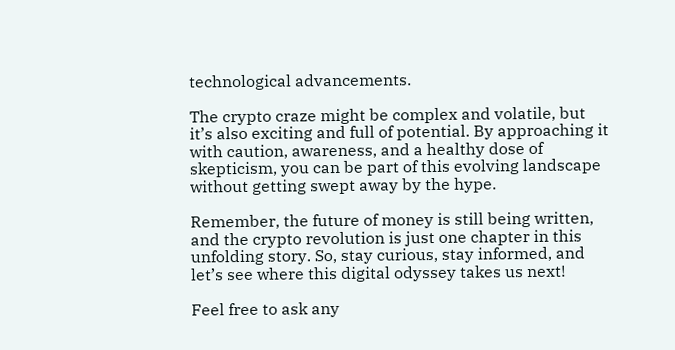technological advancements.

The crypto craze might be complex and volatile, but it’s also exciting and full of potential. By approaching it with caution, awareness, and a healthy dose of skepticism, you can be part of this evolving landscape without getting swept away by the hype.

Remember, the future of money is still being written, and the crypto revolution is just one chapter in this unfolding story. So, stay curious, stay informed, and let’s see where this digital odyssey takes us next!

Feel free to ask any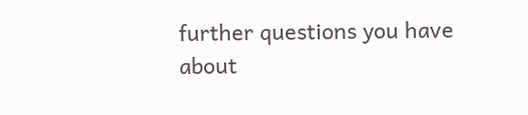further questions you have about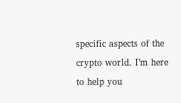specific aspects of the crypto world. I’m here to help you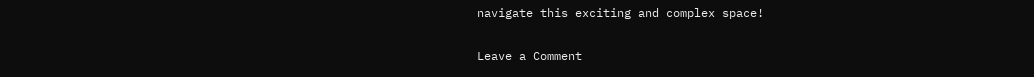navigate this exciting and complex space!

Leave a Comment